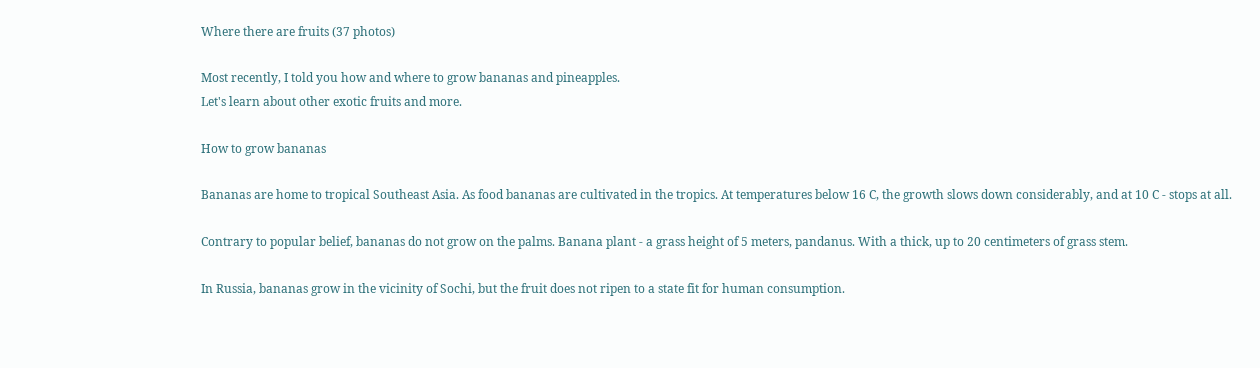Where there are fruits (37 photos)

Most recently, I told you how and where to grow bananas and pineapples.
Let's learn about other exotic fruits and more.

How to grow bananas

Bananas are home to tropical Southeast Asia. As food bananas are cultivated in the tropics. At temperatures below 16 C, the growth slows down considerably, and at 10 C - stops at all.

Contrary to popular belief, bananas do not grow on the palms. Banana plant - a grass height of 5 meters, pandanus. With a thick, up to 20 centimeters of grass stem.

In Russia, bananas grow in the vicinity of Sochi, but the fruit does not ripen to a state fit for human consumption.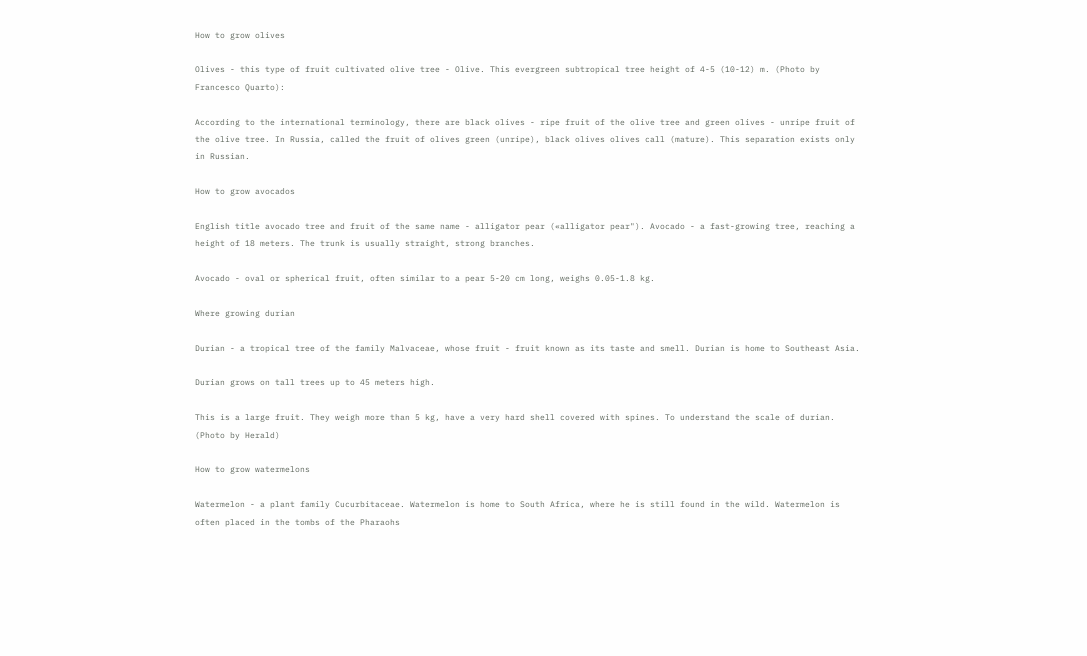How to grow olives

Olives - this type of fruit cultivated olive tree - Olive. This evergreen subtropical tree height of 4-5 (10-12) m. (Photo by Francesco Quarto):

According to the international terminology, there are black olives - ripe fruit of the olive tree and green olives - unripe fruit of the olive tree. In Russia, called the fruit of olives green (unripe), black olives olives call (mature). This separation exists only in Russian.

How to grow avocados

English title avocado tree and fruit of the same name - alligator pear («alligator pear"). Avocado - a fast-growing tree, reaching a height of 18 meters. The trunk is usually straight, strong branches.

Avocado - oval or spherical fruit, often similar to a pear 5-20 cm long, weighs 0.05-1.8 kg.

Where growing durian

Durian - a tropical tree of the family Malvaceae, whose fruit - fruit known as its taste and smell. Durian is home to Southeast Asia.

Durian grows on tall trees up to 45 meters high.

This is a large fruit. They weigh more than 5 kg, have a very hard shell covered with spines. To understand the scale of durian. (Photo by Herald)

How to grow watermelons

Watermelon - a plant family Cucurbitaceae. Watermelon is home to South Africa, where he is still found in the wild. Watermelon is often placed in the tombs of the Pharaohs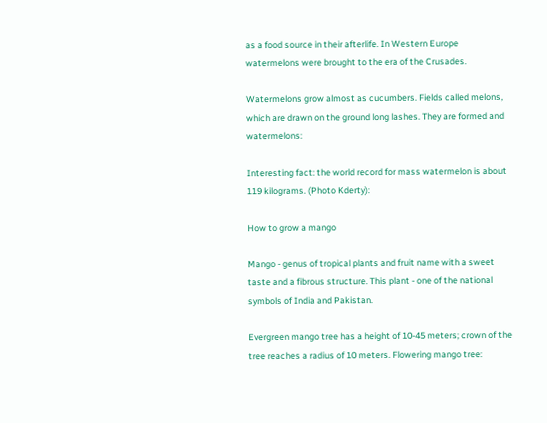as a food source in their afterlife. In Western Europe watermelons were brought to the era of the Crusades.

Watermelons grow almost as cucumbers. Fields called melons, which are drawn on the ground long lashes. They are formed and watermelons:

Interesting fact: the world record for mass watermelon is about 119 kilograms. (Photo Kderty):

How to grow a mango

Mango - genus of tropical plants and fruit name with a sweet taste and a fibrous structure. This plant - one of the national symbols of India and Pakistan.

Evergreen mango tree has a height of 10-45 meters; crown of the tree reaches a radius of 10 meters. Flowering mango tree: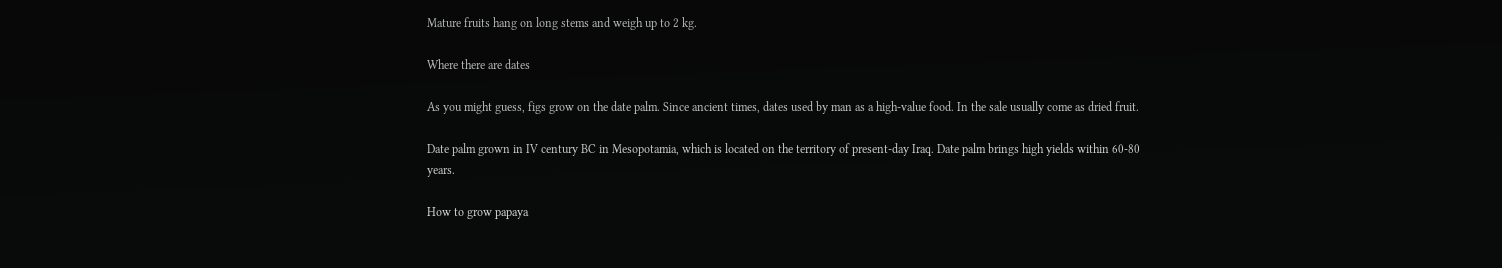Mature fruits hang on long stems and weigh up to 2 kg.

Where there are dates

As you might guess, figs grow on the date palm. Since ancient times, dates used by man as a high-value food. In the sale usually come as dried fruit.

Date palm grown in IV century BC in Mesopotamia, which is located on the territory of present-day Iraq. Date palm brings high yields within 60-80 years.

How to grow papaya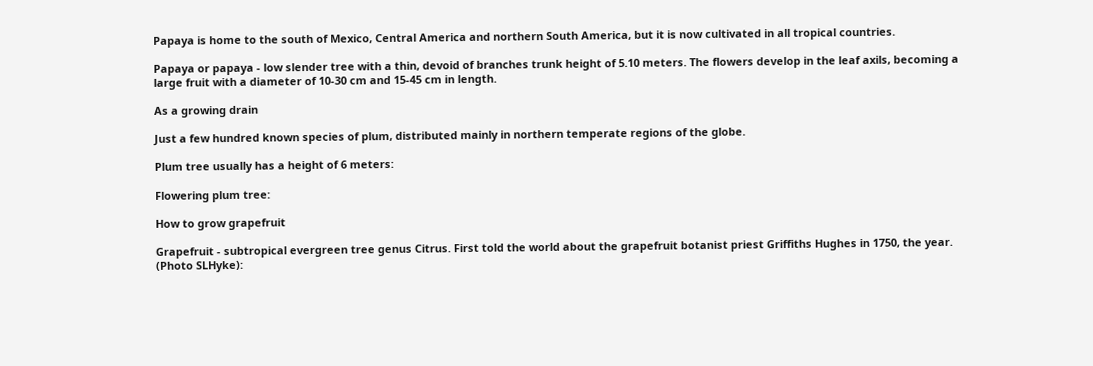Papaya is home to the south of Mexico, Central America and northern South America, but it is now cultivated in all tropical countries.

Papaya or papaya - low slender tree with a thin, devoid of branches trunk height of 5.10 meters. The flowers develop in the leaf axils, becoming a large fruit with a diameter of 10-30 cm and 15-45 cm in length.

As a growing drain

Just a few hundred known species of plum, distributed mainly in northern temperate regions of the globe.

Plum tree usually has a height of 6 meters:

Flowering plum tree:

How to grow grapefruit

Grapefruit - subtropical evergreen tree genus Citrus. First told the world about the grapefruit botanist priest Griffiths Hughes in 1750, the year. (Photo SLHyke):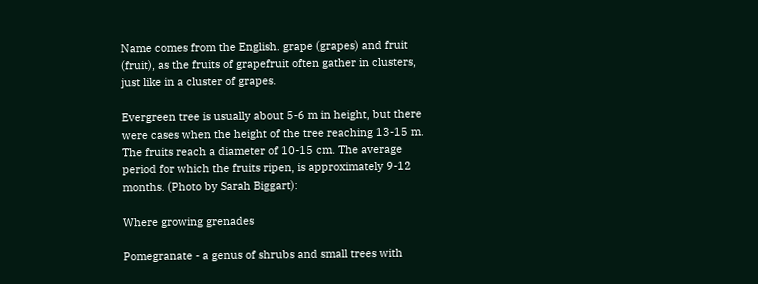Name comes from the English. grape (grapes) and fruit (fruit), as the fruits of grapefruit often gather in clusters, just like in a cluster of grapes.

Evergreen tree is usually about 5-6 m in height, but there were cases when the height of the tree reaching 13-15 m. The fruits reach a diameter of 10-15 cm. The average period for which the fruits ripen, is approximately 9-12 months. (Photo by Sarah Biggart):

Where growing grenades

Pomegranate - a genus of shrubs and small trees with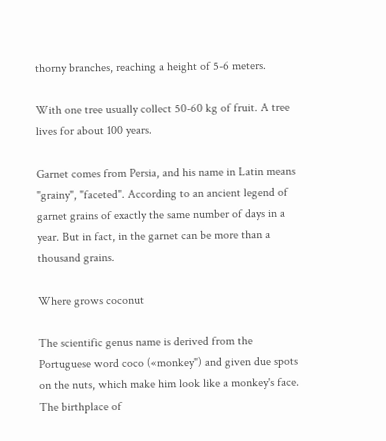thorny branches, reaching a height of 5-6 meters.

With one tree usually collect 50-60 kg of fruit. A tree lives for about 100 years.

Garnet comes from Persia, and his name in Latin means "grainy", "faceted". According to an ancient legend of garnet grains of exactly the same number of days in a year. But in fact, in the garnet can be more than a thousand grains.

Where grows coconut

The scientific genus name is derived from the Portuguese word coco («monkey") and given due spots on the nuts, which make him look like a monkey's face. The birthplace of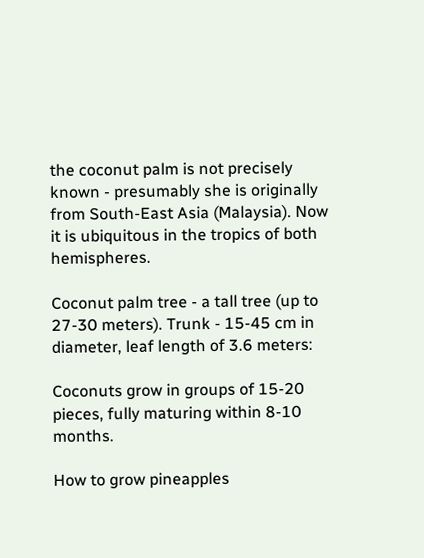the coconut palm is not precisely known - presumably she is originally from South-East Asia (Malaysia). Now it is ubiquitous in the tropics of both hemispheres.

Coconut palm tree - a tall tree (up to 27-30 meters). Trunk - 15-45 cm in diameter, leaf length of 3.6 meters:

Coconuts grow in groups of 15-20 pieces, fully maturing within 8-10 months.

How to grow pineapples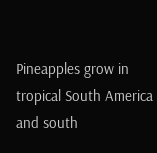Pineapples grow in tropical South America and south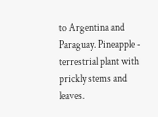to Argentina and Paraguay. Pineapple - terrestrial plant with prickly stems and leaves.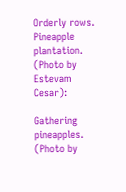Orderly rows. Pineapple plantation. (Photo by Estevam Cesar):

Gathering pineapples. (Photo by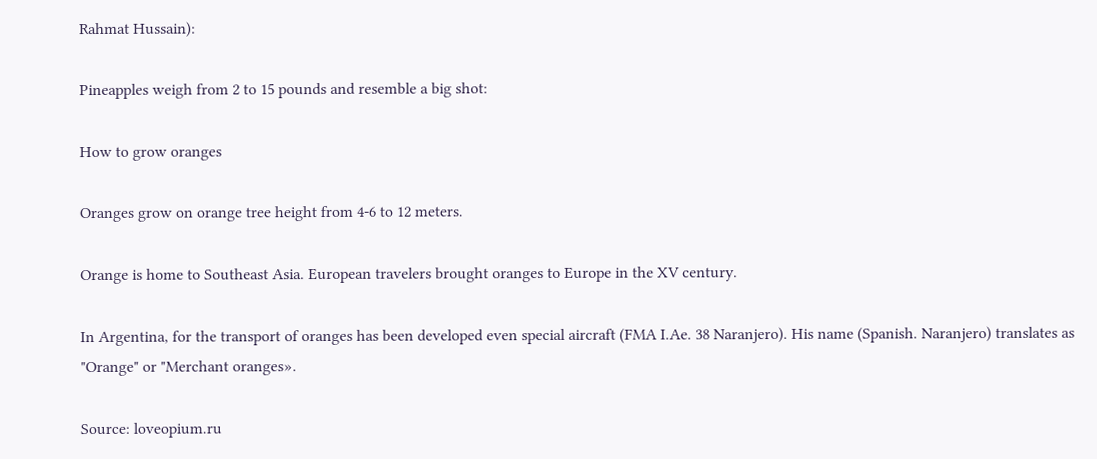Rahmat Hussain):

Pineapples weigh from 2 to 15 pounds and resemble a big shot:

How to grow oranges

Oranges grow on orange tree height from 4-6 to 12 meters.

Orange is home to Southeast Asia. European travelers brought oranges to Europe in the XV century.

In Argentina, for the transport of oranges has been developed even special aircraft (FMA I.Ae. 38 Naranjero). His name (Spanish. Naranjero) translates as "Orange" or "Merchant oranges».

Source: loveopium.ru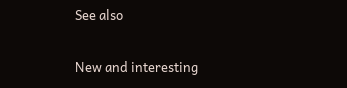See also

New and interesting